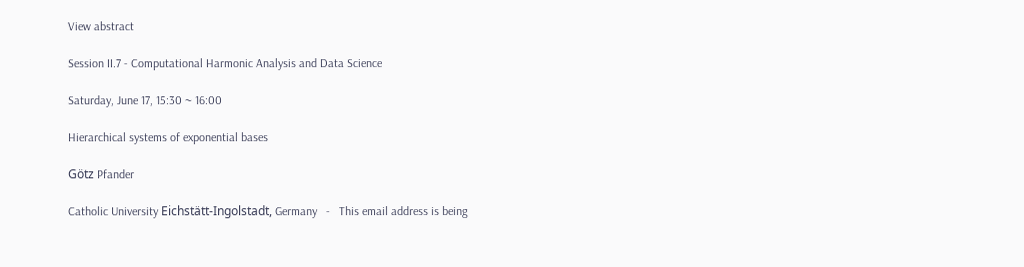View abstract

Session II.7 - Computational Harmonic Analysis and Data Science

Saturday, June 17, 15:30 ~ 16:00

Hierarchical systems of exponential bases

Götz Pfander

Catholic University Eichstätt-Ingolstadt, Germany   -   This email address is being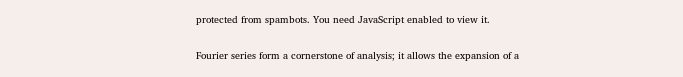protected from spambots. You need JavaScript enabled to view it.

Fourier series form a cornerstone of analysis; it allows the expansion of a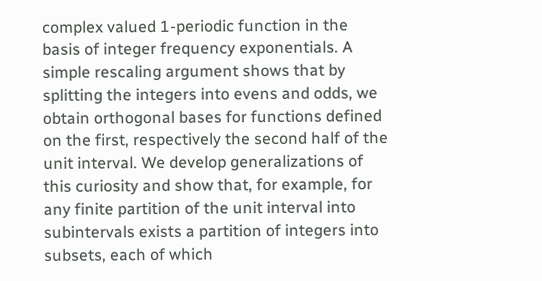complex valued 1-periodic function in the basis of integer frequency exponentials. A simple rescaling argument shows that by splitting the integers into evens and odds, we obtain orthogonal bases for functions defined on the first, respectively the second half of the unit interval. We develop generalizations of this curiosity and show that, for example, for any finite partition of the unit interval into subintervals exists a partition of integers into subsets, each of which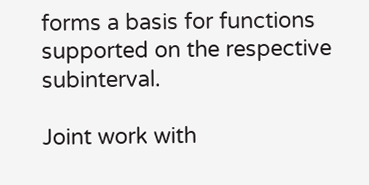forms a basis for functions supported on the respective subinterval.

Joint work with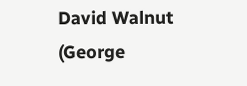David Walnut (George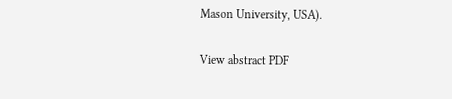Mason University, USA).

View abstract PDF